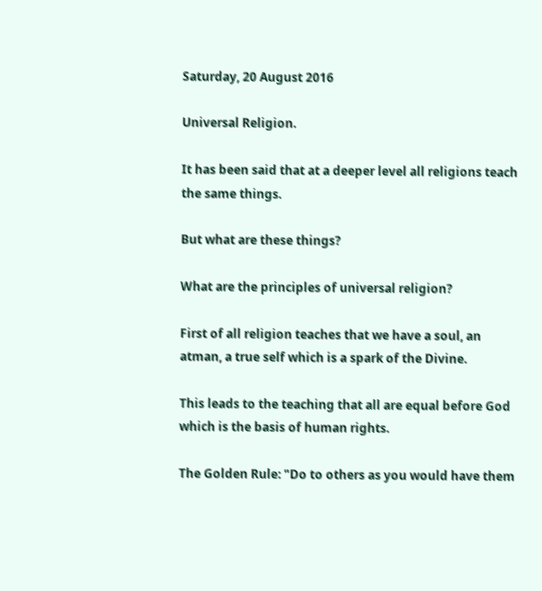Saturday, 20 August 2016

Universal Religion.

It has been said that at a deeper level all religions teach the same things.

But what are these things?

What are the principles of universal religion?

First of all religion teaches that we have a soul, an atman, a true self which is a spark of the Divine.

This leads to the teaching that all are equal before God which is the basis of human rights.

The Golden Rule: "Do to others as you would have them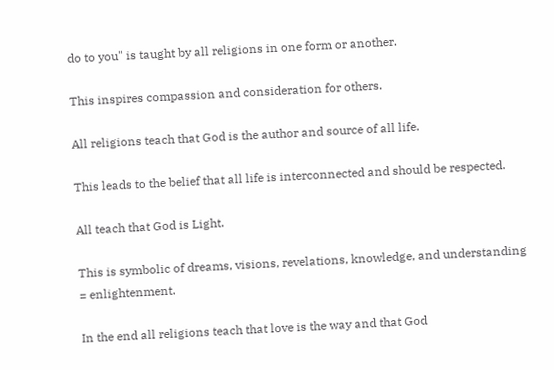do to you" is taught by all religions in one form or another.

This inspires compassion and consideration for others.

All religions teach that God is the author and source of all life.

This leads to the belief that all life is interconnected and should be respected.

All teach that God is Light.

This is symbolic of dreams, visions, revelations, knowledge, and understanding = enlightenment.

In the end all religions teach that love is the way and that God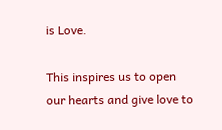is Love.

This inspires us to open our hearts and give love to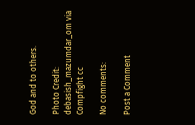God and to others.

Photo Credit: debasish_mazumdar_om via Compfight cc

No comments:

Post a Comment